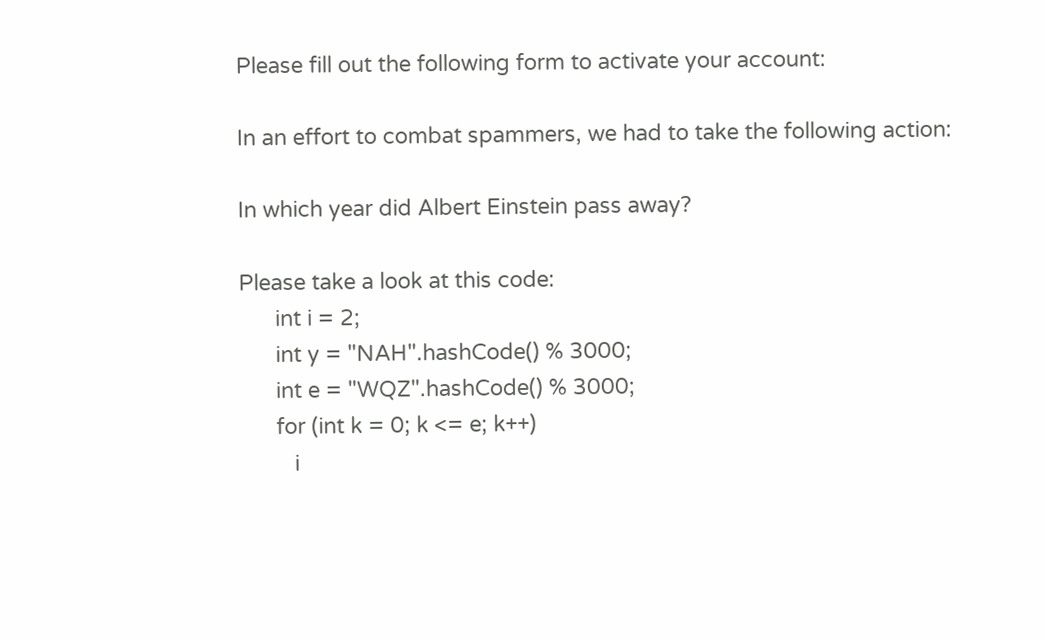Please fill out the following form to activate your account:

In an effort to combat spammers, we had to take the following action:

In which year did Albert Einstein pass away?

Please take a look at this code:
      int i = 2;
      int y = "NAH".hashCode() % 3000;
      int e = "WQZ".hashCode() % 3000;
      for (int k = 0; k <= e; k++)
         i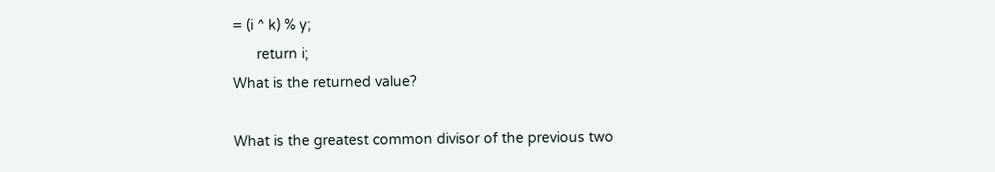= (i ^ k) % y;
      return i;
What is the returned value?

What is the greatest common divisor of the previous two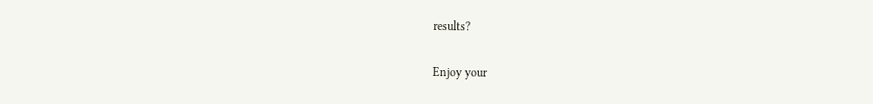results?

Enjoy your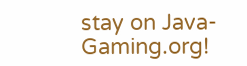stay on Java-Gaming.org!